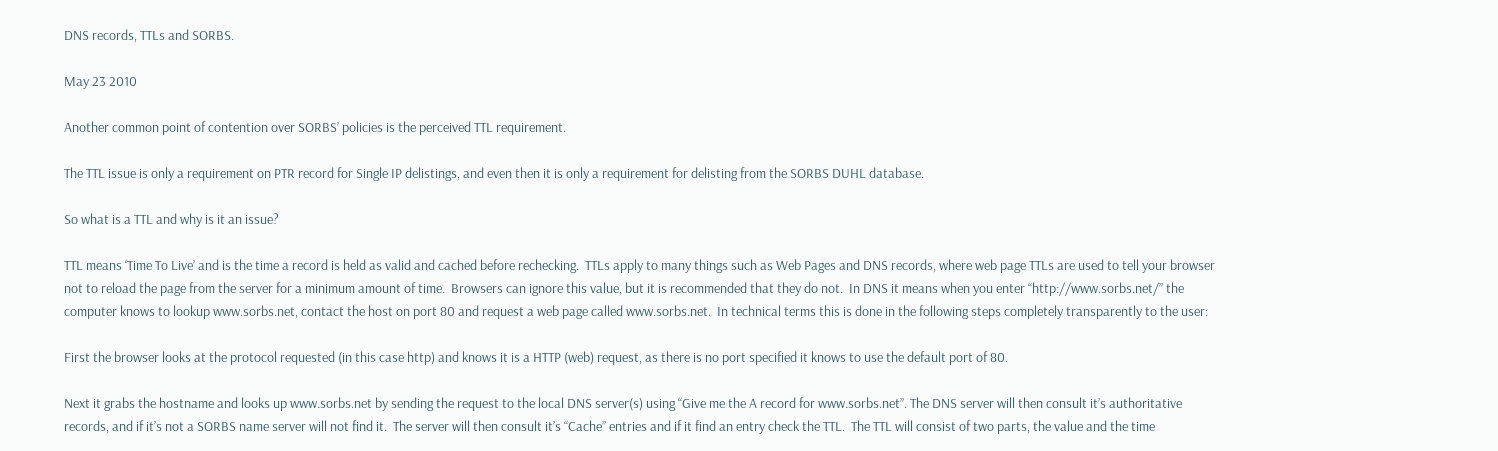DNS records, TTLs and SORBS.

May 23 2010

Another common point of contention over SORBS’ policies is the perceived TTL requirement.

The TTL issue is only a requirement on PTR record for Single IP delistings, and even then it is only a requirement for delisting from the SORBS DUHL database.

So what is a TTL and why is it an issue?

TTL means ‘Time To Live’ and is the time a record is held as valid and cached before rechecking.  TTLs apply to many things such as Web Pages and DNS records, where web page TTLs are used to tell your browser not to reload the page from the server for a minimum amount of time.  Browsers can ignore this value, but it is recommended that they do not.  In DNS it means when you enter “http://www.sorbs.net/” the computer knows to lookup www.sorbs.net, contact the host on port 80 and request a web page called www.sorbs.net.  In technical terms this is done in the following steps completely transparently to the user:

First the browser looks at the protocol requested (in this case http) and knows it is a HTTP (web) request, as there is no port specified it knows to use the default port of 80.

Next it grabs the hostname and looks up www.sorbs.net by sending the request to the local DNS server(s) using “Give me the A record for www.sorbs.net”. The DNS server will then consult it’s authoritative records, and if it’s not a SORBS name server will not find it.  The server will then consult it’s “Cache” entries and if it find an entry check the TTL.  The TTL will consist of two parts, the value and the time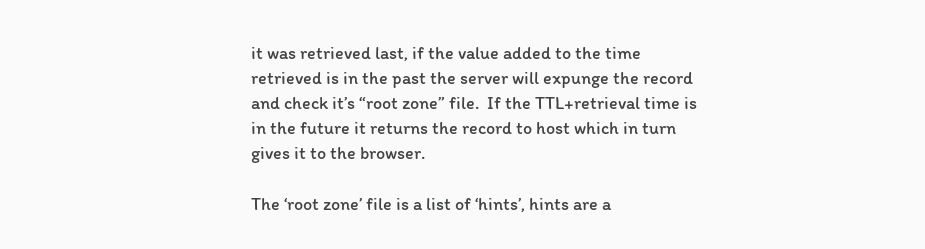it was retrieved last, if the value added to the time retrieved is in the past the server will expunge the record and check it’s “root zone” file.  If the TTL+retrieval time is in the future it returns the record to host which in turn gives it to the browser.

The ‘root zone’ file is a list of ‘hints’, hints are a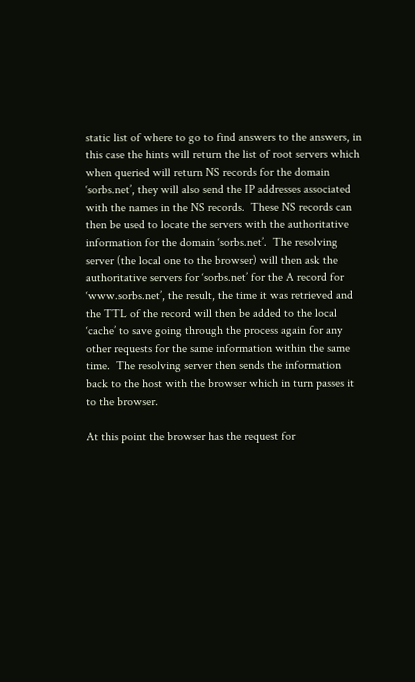static list of where to go to find answers to the answers, in this case the hints will return the list of root servers which when queried will return NS records for the domain ‘sorbs.net’, they will also send the IP addresses associated with the names in the NS records.  These NS records can then be used to locate the servers with the authoritative information for the domain ‘sorbs.net’.  The resolving server (the local one to the browser) will then ask the authoritative servers for ‘sorbs.net’ for the A record for ‘www.sorbs.net’, the result, the time it was retrieved and the TTL of the record will then be added to the local ‘cache’ to save going through the process again for any other requests for the same information within the same time.  The resolving server then sends the information back to the host with the browser which in turn passes it to the browser.

At this point the browser has the request for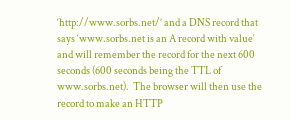‘http://www.sorbs.net/’ and a DNS record that says ‘www.sorbs.net is an A record with value′ and will remember the record for the next 600 seconds (600 seconds being the TTL of www.sorbs.net).  The browser will then use the record to make an HTTP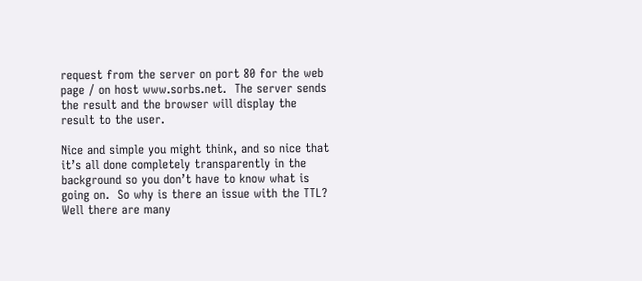request from the server on port 80 for the web page / on host www.sorbs.net.  The server sends the result and the browser will display the result to the user.

Nice and simple you might think, and so nice that it’s all done completely transparently in the background so you don’t have to know what is going on.  So why is there an issue with the TTL?  Well there are many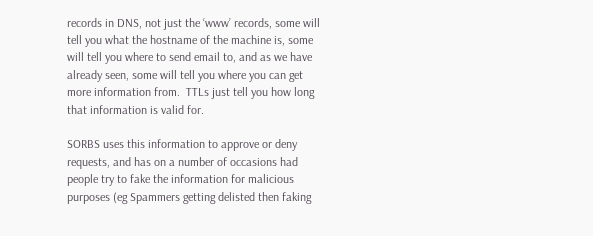records in DNS, not just the ‘www’ records, some will tell you what the hostname of the machine is, some will tell you where to send email to, and as we have already seen, some will tell you where you can get more information from.  TTLs just tell you how long that information is valid for.

SORBS uses this information to approve or deny requests, and has on a number of occasions had people try to fake the information for malicious purposes (eg Spammers getting delisted then faking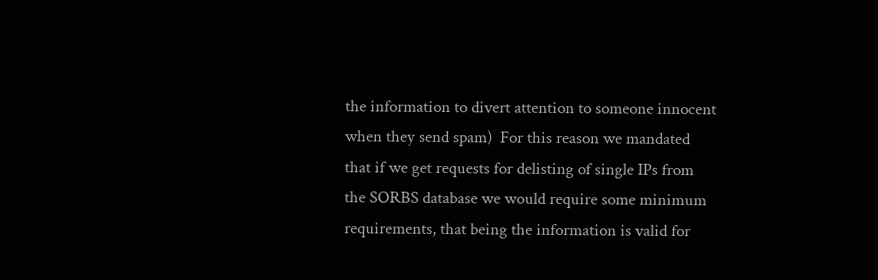the information to divert attention to someone innocent when they send spam)  For this reason we mandated that if we get requests for delisting of single IPs from the SORBS database we would require some minimum requirements, that being the information is valid for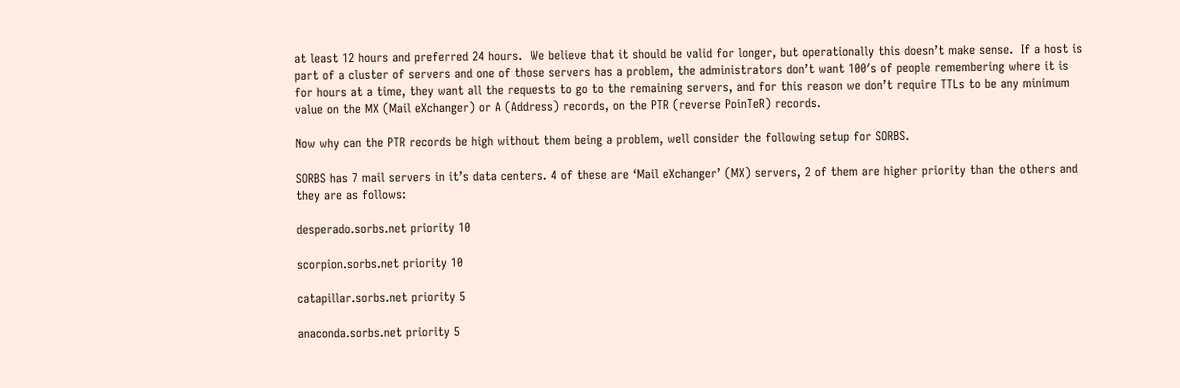at least 12 hours and preferred 24 hours.  We believe that it should be valid for longer, but operationally this doesn’t make sense.  If a host is part of a cluster of servers and one of those servers has a problem, the administrators don’t want 100′s of people remembering where it is for hours at a time, they want all the requests to go to the remaining servers, and for this reason we don’t require TTLs to be any minimum value on the MX (Mail eXchanger) or A (Address) records, on the PTR (reverse PoinTeR) records.

Now why can the PTR records be high without them being a problem, well consider the following setup for SORBS.

SORBS has 7 mail servers in it’s data centers. 4 of these are ‘Mail eXchanger’ (MX) servers, 2 of them are higher priority than the others and they are as follows:

desperado.sorbs.net priority 10

scorpion.sorbs.net priority 10

catapillar.sorbs.net priority 5

anaconda.sorbs.net priority 5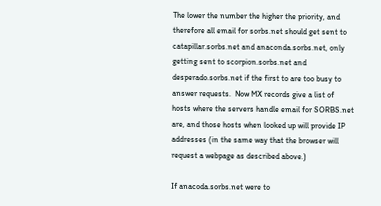The lower the number the higher the priority, and therefore all email for sorbs.net should get sent to catapillar.sorbs.net and anaconda.sorbs.net, only getting sent to scorpion.sorbs.net and desperado.sorbs.net if the first to are too busy to answer requests.  Now MX records give a list of hosts where the servers handle email for SORBS.net are, and those hosts when looked up will provide IP addresses (in the same way that the browser will request a webpage as described above.)

If anacoda.sorbs.net were to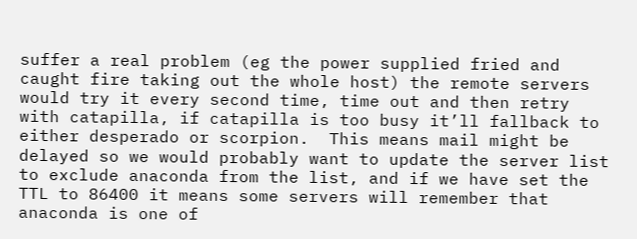suffer a real problem (eg the power supplied fried and caught fire taking out the whole host) the remote servers would try it every second time, time out and then retry with catapilla, if catapilla is too busy it’ll fallback to either desperado or scorpion.  This means mail might be delayed so we would probably want to update the server list to exclude anaconda from the list, and if we have set the TTL to 86400 it means some servers will remember that anaconda is one of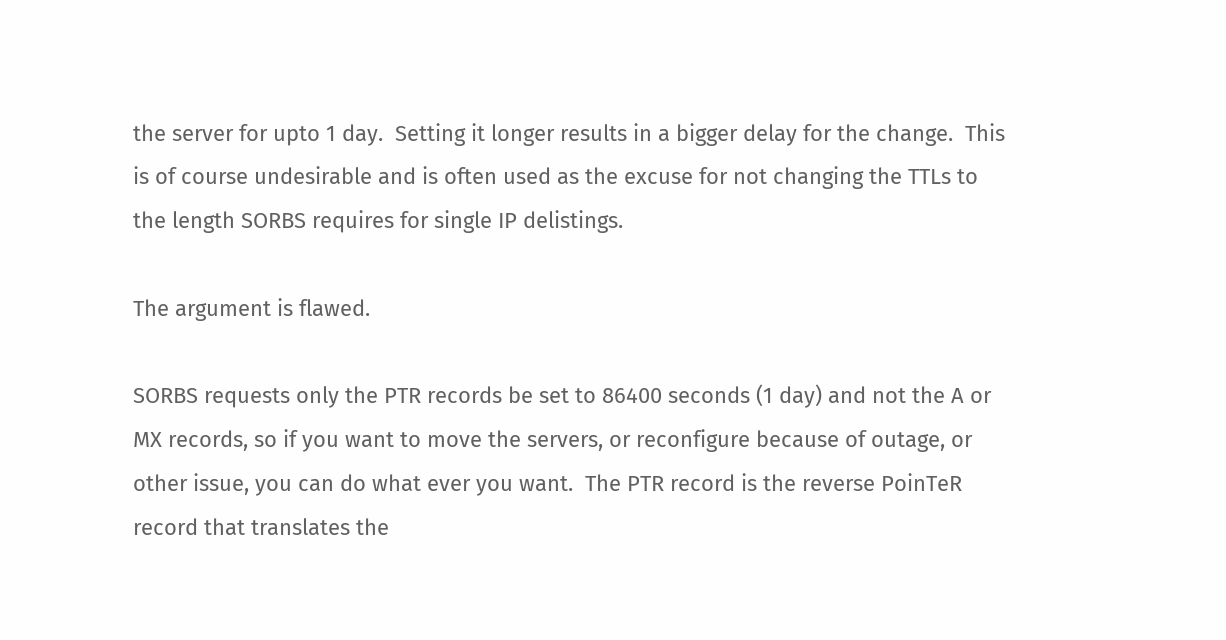the server for upto 1 day.  Setting it longer results in a bigger delay for the change.  This is of course undesirable and is often used as the excuse for not changing the TTLs to the length SORBS requires for single IP delistings.

The argument is flawed.

SORBS requests only the PTR records be set to 86400 seconds (1 day) and not the A or MX records, so if you want to move the servers, or reconfigure because of outage, or other issue, you can do what ever you want.  The PTR record is the reverse PoinTeR record that translates the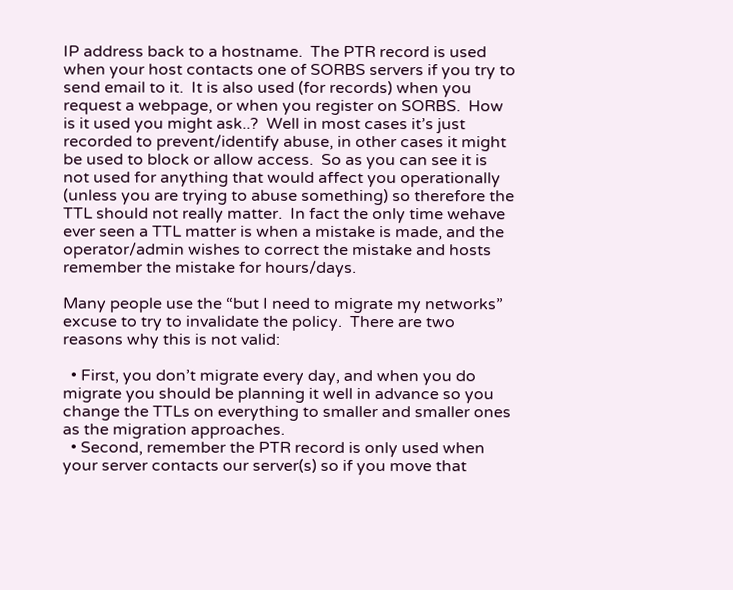IP address back to a hostname.  The PTR record is used when your host contacts one of SORBS servers if you try to send email to it.  It is also used (for records) when you request a webpage, or when you register on SORBS.  How is it used you might ask..?  Well in most cases it’s just recorded to prevent/identify abuse, in other cases it might be used to block or allow access.  So as you can see it is not used for anything that would affect you operationally (unless you are trying to abuse something) so therefore the TTL should not really matter.  In fact the only time wehave ever seen a TTL matter is when a mistake is made, and the operator/admin wishes to correct the mistake and hosts remember the mistake for hours/days.

Many people use the “but I need to migrate my networks” excuse to try to invalidate the policy.  There are two reasons why this is not valid:

  • First, you don’t migrate every day, and when you do migrate you should be planning it well in advance so you change the TTLs on everything to smaller and smaller ones as the migration approaches.
  • Second, remember the PTR record is only used when your server contacts our server(s) so if you move that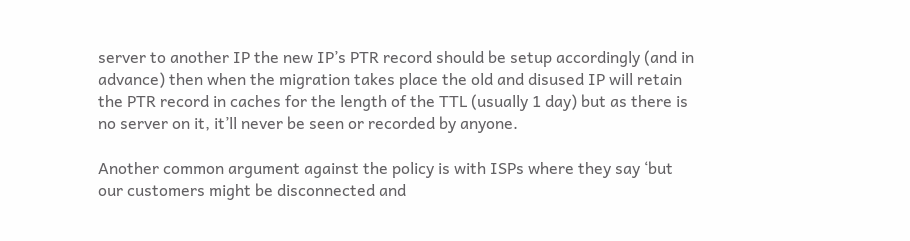server to another IP the new IP’s PTR record should be setup accordingly (and in advance) then when the migration takes place the old and disused IP will retain the PTR record in caches for the length of the TTL (usually 1 day) but as there is no server on it, it’ll never be seen or recorded by anyone.

Another common argument against the policy is with ISPs where they say ‘but our customers might be disconnected and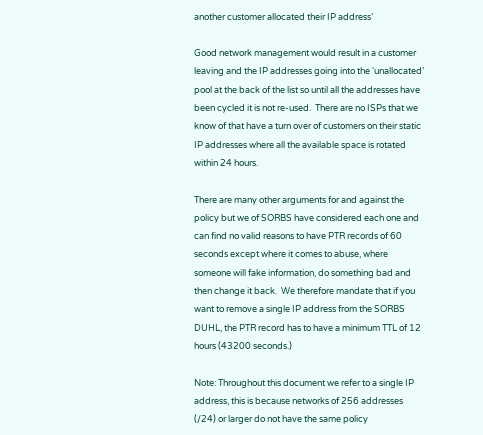another customer allocated their IP address’

Good network management would result in a customer leaving and the IP addresses going into the ‘unallocated’ pool at the back of the list so until all the addresses have been cycled it is not re-used.  There are no ISPs that we know of that have a turn over of customers on their static IP addresses where all the available space is rotated within 24 hours.

There are many other arguments for and against the policy but we of SORBS have considered each one and can find no valid reasons to have PTR records of 60 seconds except where it comes to abuse, where someone will fake information, do something bad and then change it back.  We therefore mandate that if you want to remove a single IP address from the SORBS DUHL, the PTR record has to have a minimum TTL of 12 hours (43200 seconds.)

Note: Throughout this document we refer to a single IP address, this is because networks of 256 addresses (/24) or larger do not have the same policy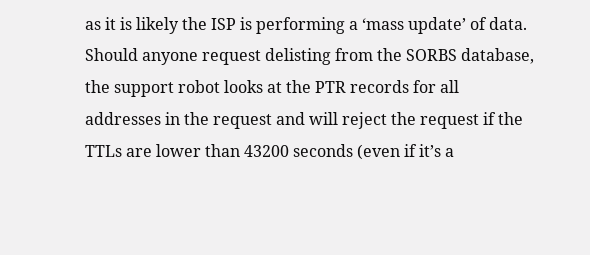as it is likely the ISP is performing a ‘mass update’ of data.  Should anyone request delisting from the SORBS database, the support robot looks at the PTR records for all addresses in the request and will reject the request if the TTLs are lower than 43200 seconds (even if it’s a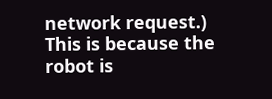network request.)   This is because the robot is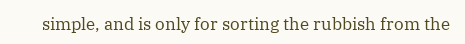simple, and is only for sorting the rubbish from the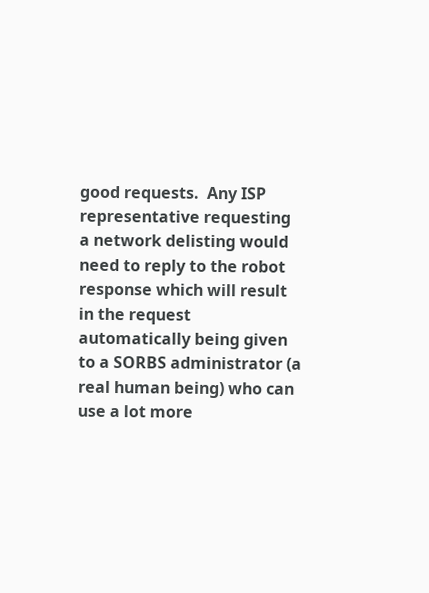good requests.  Any ISP representative requesting a network delisting would need to reply to the robot response which will result in the request automatically being given to a SORBS administrator (a real human being) who can use a lot more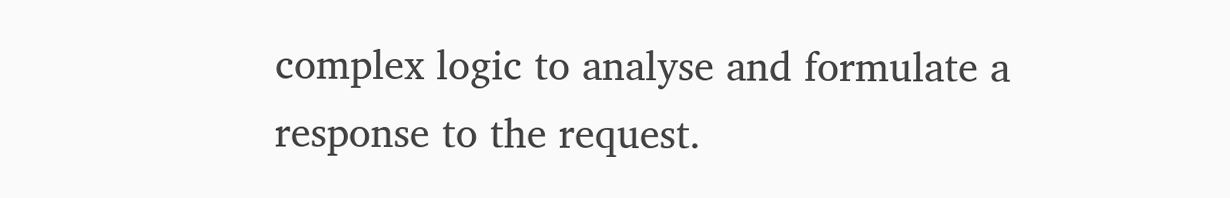complex logic to analyse and formulate a response to the request.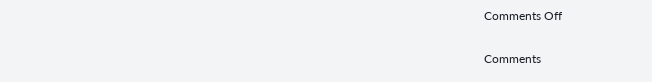Comments Off

Comments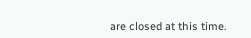are closed at this time.